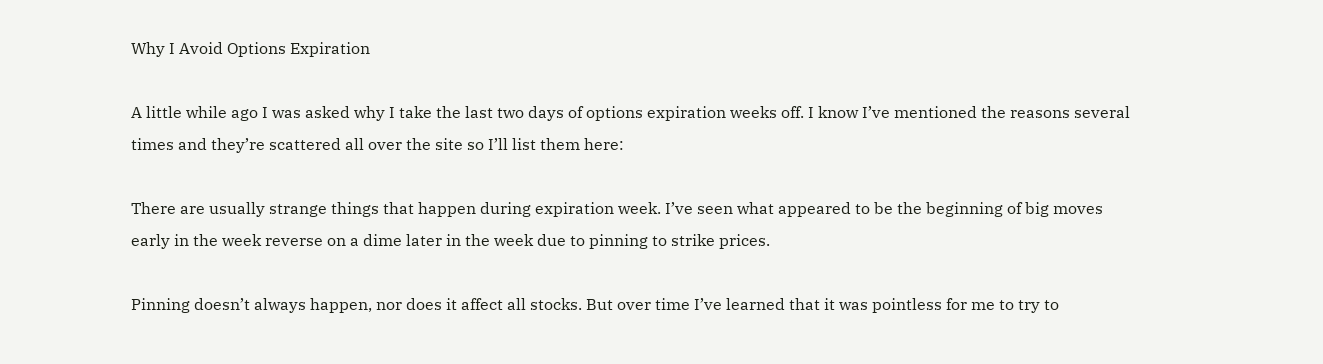Why I Avoid Options Expiration

A little while ago I was asked why I take the last two days of options expiration weeks off. I know I’ve mentioned the reasons several times and they’re scattered all over the site so I’ll list them here:

There are usually strange things that happen during expiration week. I’ve seen what appeared to be the beginning of big moves early in the week reverse on a dime later in the week due to pinning to strike prices.

Pinning doesn’t always happen, nor does it affect all stocks. But over time I’ve learned that it was pointless for me to try to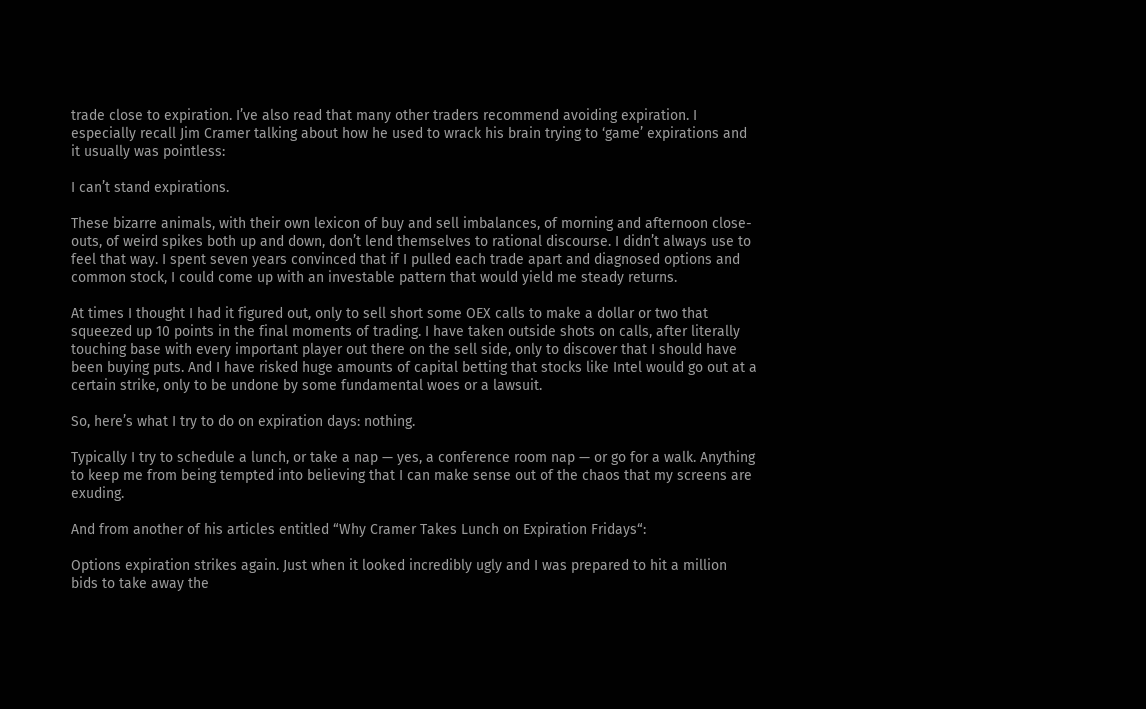trade close to expiration. I’ve also read that many other traders recommend avoiding expiration. I especially recall Jim Cramer talking about how he used to wrack his brain trying to ‘game’ expirations and it usually was pointless:

I can’t stand expirations.

These bizarre animals, with their own lexicon of buy and sell imbalances, of morning and afternoon close-outs, of weird spikes both up and down, don’t lend themselves to rational discourse. I didn’t always use to feel that way. I spent seven years convinced that if I pulled each trade apart and diagnosed options and common stock, I could come up with an investable pattern that would yield me steady returns.

At times I thought I had it figured out, only to sell short some OEX calls to make a dollar or two that squeezed up 10 points in the final moments of trading. I have taken outside shots on calls, after literally touching base with every important player out there on the sell side, only to discover that I should have been buying puts. And I have risked huge amounts of capital betting that stocks like Intel would go out at a certain strike, only to be undone by some fundamental woes or a lawsuit.

So, here’s what I try to do on expiration days: nothing.

Typically I try to schedule a lunch, or take a nap — yes, a conference room nap — or go for a walk. Anything to keep me from being tempted into believing that I can make sense out of the chaos that my screens are exuding.

And from another of his articles entitled “Why Cramer Takes Lunch on Expiration Fridays“:

Options expiration strikes again. Just when it looked incredibly ugly and I was prepared to hit a million bids to take away the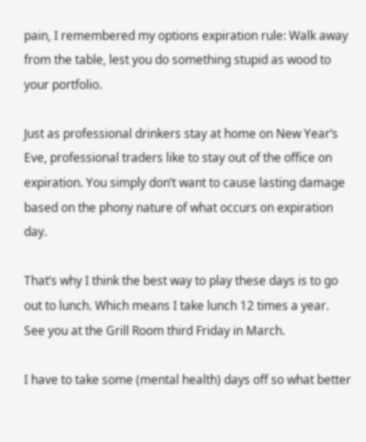pain, I remembered my options expiration rule: Walk away from the table, lest you do something stupid as wood to your portfolio.

Just as professional drinkers stay at home on New Year’s Eve, professional traders like to stay out of the office on expiration. You simply don’t want to cause lasting damage based on the phony nature of what occurs on expiration day.

That’s why I think the best way to play these days is to go out to lunch. Which means I take lunch 12 times a year. See you at the Grill Room third Friday in March.

I have to take some (mental health) days off so what better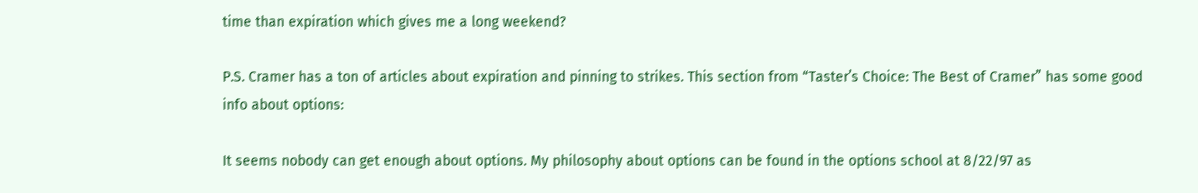time than expiration which gives me a long weekend?

P.S. Cramer has a ton of articles about expiration and pinning to strikes. This section from “Taster’s Choice: The Best of Cramer” has some good info about options:

It seems nobody can get enough about options. My philosophy about options can be found in the options school at 8/22/97 as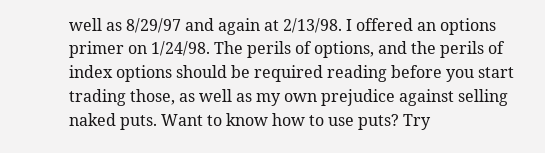well as 8/29/97 and again at 2/13/98. I offered an options primer on 1/24/98. The perils of options, and the perils of index options should be required reading before you start trading those, as well as my own prejudice against selling naked puts. Want to know how to use puts? Try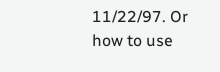11/22/97. Or how to use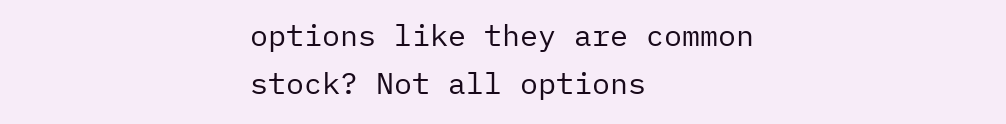options like they are common stock? Not all options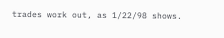trades work out, as 1/22/98 shows.